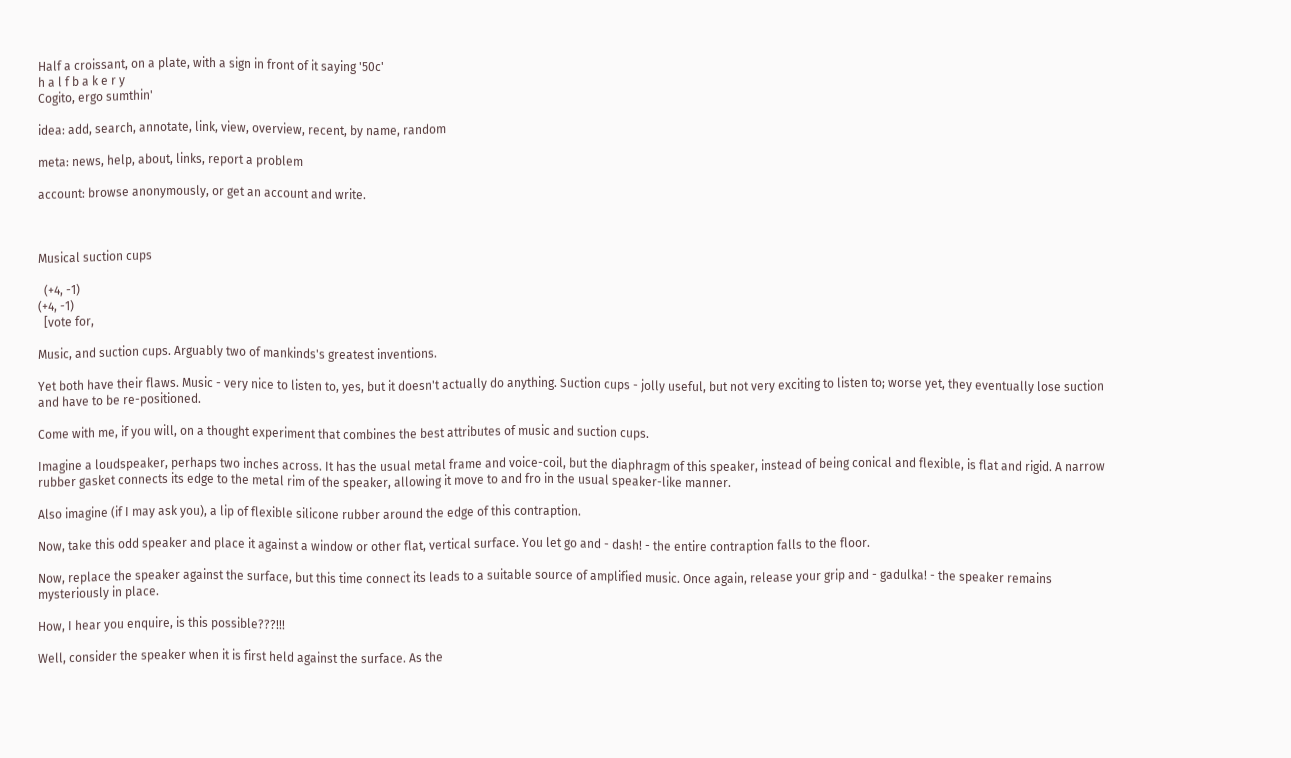Half a croissant, on a plate, with a sign in front of it saying '50c'
h a l f b a k e r y
Cogito, ergo sumthin'

idea: add, search, annotate, link, view, overview, recent, by name, random

meta: news, help, about, links, report a problem

account: browse anonymously, or get an account and write.



Musical suction cups

  (+4, -1)
(+4, -1)
  [vote for,

Music, and suction cups. Arguably two of mankinds's greatest inventions.

Yet both have their flaws. Music - very nice to listen to, yes, but it doesn't actually do anything. Suction cups - jolly useful, but not very exciting to listen to; worse yet, they eventually lose suction and have to be re-positioned.

Come with me, if you will, on a thought experiment that combines the best attributes of music and suction cups.

Imagine a loudspeaker, perhaps two inches across. It has the usual metal frame and voice-coil, but the diaphragm of this speaker, instead of being conical and flexible, is flat and rigid. A narrow rubber gasket connects its edge to the metal rim of the speaker, allowing it move to and fro in the usual speaker-like manner.

Also imagine (if I may ask you), a lip of flexible silicone rubber around the edge of this contraption.

Now, take this odd speaker and place it against a window or other flat, vertical surface. You let go and - dash! - the entire contraption falls to the floor.

Now, replace the speaker against the surface, but this time connect its leads to a suitable source of amplified music. Once again, release your grip and - gadulka! - the speaker remains mysteriously in place.

How, I hear you enquire, is this possible???!!!

Well, consider the speaker when it is first held against the surface. As the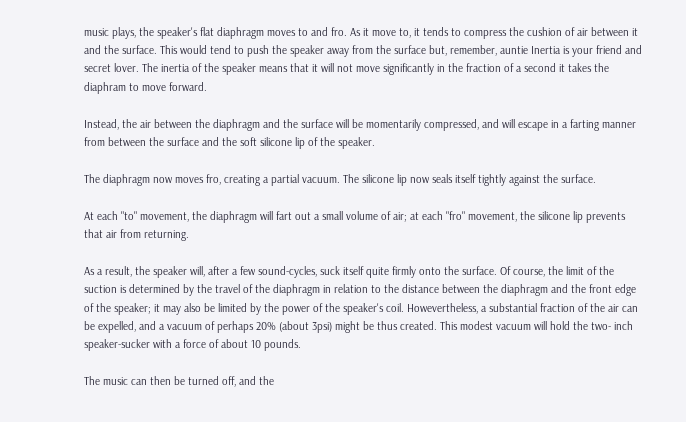music plays, the speaker's flat diaphragm moves to and fro. As it move to, it tends to compress the cushion of air between it and the surface. This would tend to push the speaker away from the surface but, remember, auntie Inertia is your friend and secret lover. The inertia of the speaker means that it will not move significantly in the fraction of a second it takes the diaphram to move forward.

Instead, the air between the diaphragm and the surface will be momentarily compressed, and will escape in a farting manner from between the surface and the soft silicone lip of the speaker.

The diaphragm now moves fro, creating a partial vacuum. The silicone lip now seals itself tightly against the surface.

At each "to" movement, the diaphragm will fart out a small volume of air; at each "fro" movement, the silicone lip prevents that air from returning.

As a result, the speaker will, after a few sound-cycles, suck itself quite firmly onto the surface. Of course, the limit of the suction is determined by the travel of the diaphragm in relation to the distance between the diaphragm and the front edge of the speaker; it may also be limited by the power of the speaker's coil. Howevertheless, a substantial fraction of the air can be expelled, and a vacuum of perhaps 20% (about 3psi) might be thus created. This modest vacuum will hold the two- inch speaker-sucker with a force of about 10 pounds.

The music can then be turned off, and the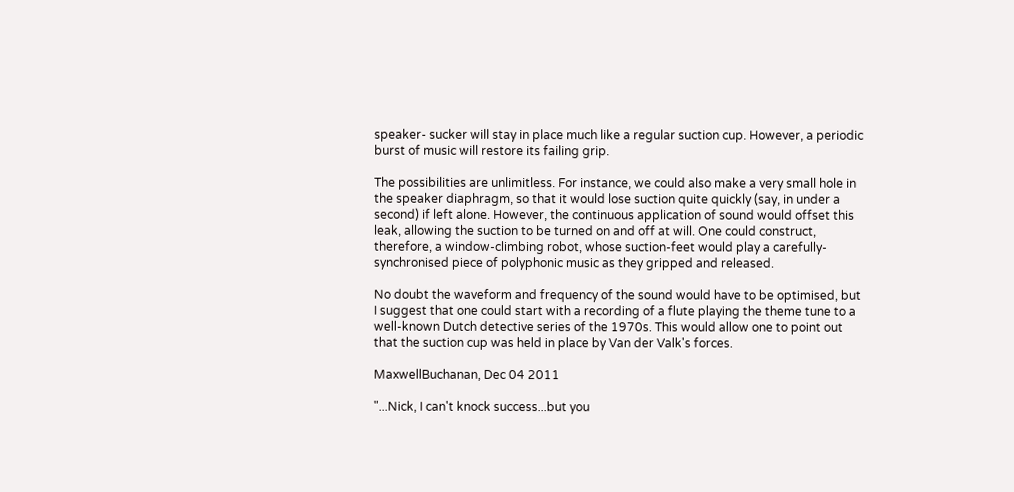speaker- sucker will stay in place much like a regular suction cup. However, a periodic burst of music will restore its failing grip.

The possibilities are unlimitless. For instance, we could also make a very small hole in the speaker diaphragm, so that it would lose suction quite quickly (say, in under a second) if left alone. However, the continuous application of sound would offset this leak, allowing the suction to be turned on and off at will. One could construct, therefore, a window-climbing robot, whose suction-feet would play a carefully-synchronised piece of polyphonic music as they gripped and released.

No doubt the waveform and frequency of the sound would have to be optimised, but I suggest that one could start with a recording of a flute playing the theme tune to a well-known Dutch detective series of the 1970s. This would allow one to point out that the suction cup was held in place by Van der Valk's forces.

MaxwellBuchanan, Dec 04 2011

"...Nick, I can't knock success...but you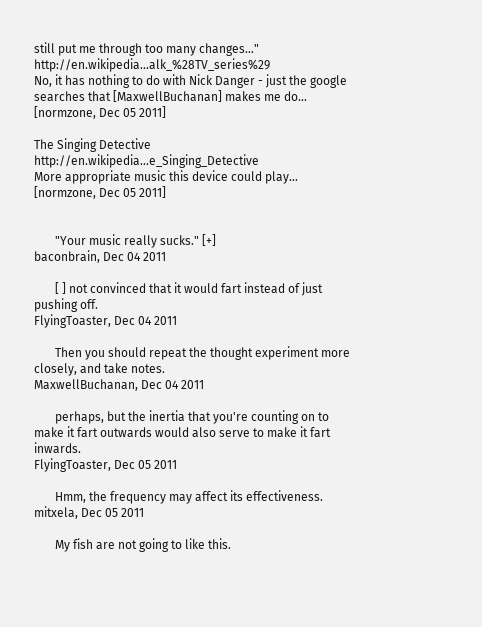still put me through too many changes..." http://en.wikipedia...alk_%28TV_series%29
No, it has nothing to do with Nick Danger - just the google searches that [MaxwellBuchanan] makes me do... [normzone, Dec 05 2011]

The Singing Detective http://en.wikipedia...e_Singing_Detective
More appropriate music this device could play... [normzone, Dec 05 2011]


       "Your music really sucks." [+]
baconbrain, Dec 04 2011

       [ ] not convinced that it would fart instead of just pushing off.
FlyingToaster, Dec 04 2011

       Then you should repeat the thought experiment more closely, and take notes.
MaxwellBuchanan, Dec 04 2011

       perhaps, but the inertia that you're counting on to make it fart outwards would also serve to make it fart inwards.
FlyingToaster, Dec 05 2011

       Hmm, the frequency may affect its effectiveness.
mitxela, Dec 05 2011

       My fish are not going to like this.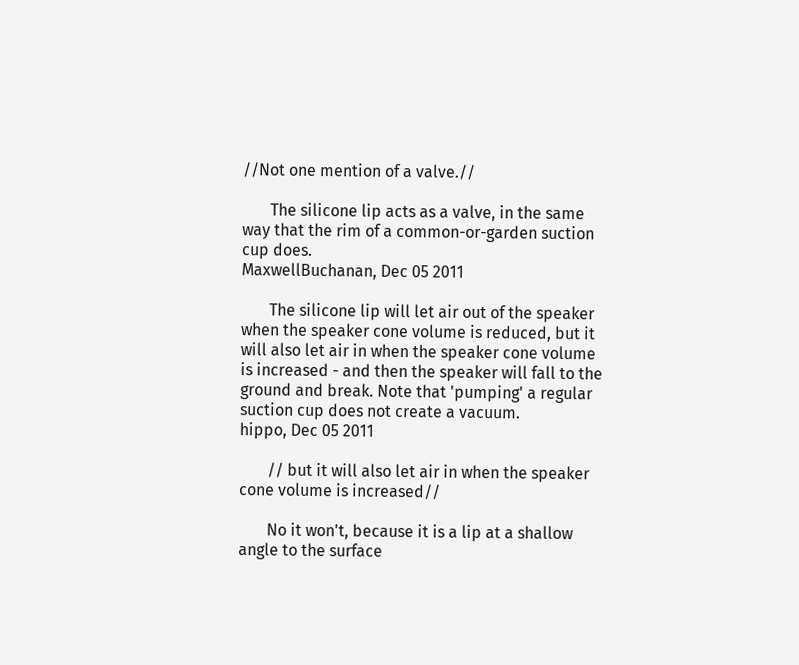//Not one mention of a valve.//

       The silicone lip acts as a valve, in the same way that the rim of a common-or-garden suction cup does.
MaxwellBuchanan, Dec 05 2011

       The silicone lip will let air out of the speaker when the speaker cone volume is reduced, but it will also let air in when the speaker cone volume is increased - and then the speaker will fall to the ground and break. Note that 'pumping' a regular suction cup does not create a vacuum.
hippo, Dec 05 2011

       // but it will also let air in when the speaker cone volume is increased//

       No it won't, because it is a lip at a shallow angle to the surface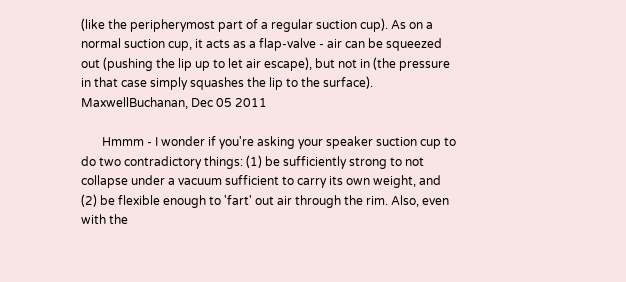(like the peripherymost part of a regular suction cup). As on a normal suction cup, it acts as a flap-valve - air can be squeezed out (pushing the lip up to let air escape), but not in (the pressure in that case simply squashes the lip to the surface).
MaxwellBuchanan, Dec 05 2011

       Hmmm - I wonder if you're asking your speaker suction cup to do two contradictory things: (1) be sufficiently strong to not collapse under a vacuum sufficient to carry its own weight, and (2) be flexible enough to 'fart' out air through the rim. Also, even with the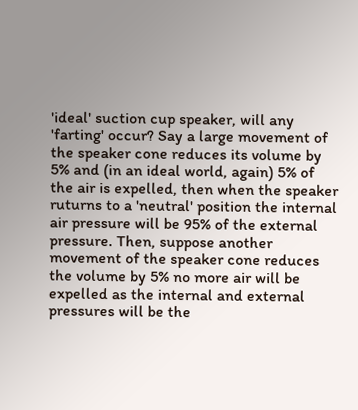'ideal' suction cup speaker, will any 'farting' occur? Say a large movement of the speaker cone reduces its volume by 5% and (in an ideal world, again) 5% of the air is expelled, then when the speaker ruturns to a 'neutral' position the internal air pressure will be 95% of the external pressure. Then, suppose another movement of the speaker cone reduces the volume by 5% no more air will be expelled as the internal and external pressures will be the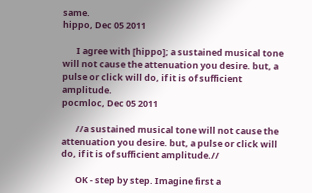same.
hippo, Dec 05 2011

       I agree with [hippo]; a sustained musical tone will not cause the attenuation you desire. but, a pulse or click will do, if it is of sufficient amplitude.
pocmloc, Dec 05 2011

       //a sustained musical tone will not cause the attenuation you desire. but, a pulse or click will do, if it is of sufficient amplitude.//

       OK - step by step. Imagine first a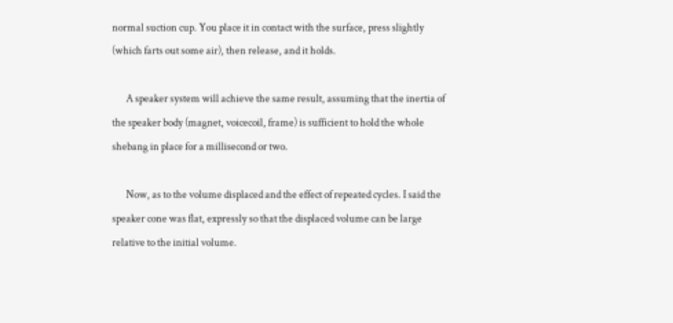normal suction cup. You place it in contact with the surface, press slightly (which farts out some air), then release, and it holds.

       A speaker system will achieve the same result, assuming that the inertia of the speaker body (magnet, voicecoil, frame) is sufficient to hold the whole shebang in place for a millisecond or two.

       Now, as to the volume displaced and the effect of repeated cycles. I said the speaker cone was flat, expressly so that the displaced volume can be large relative to the initial volume.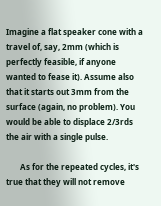Imagine a flat speaker cone with a travel of, say, 2mm (which is perfectly feasible, if anyone wanted to fease it). Assume also that it starts out 3mm from the surface (again, no problem). You would be able to displace 2/3rds the air with a single pulse.

       As for the repeated cycles, it's true that they will not remove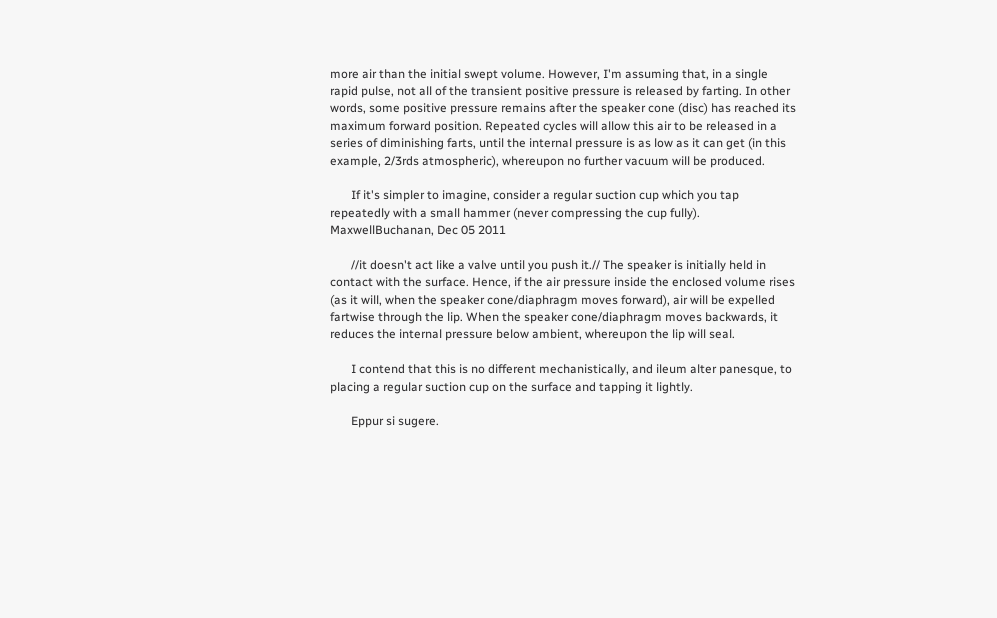more air than the initial swept volume. However, I'm assuming that, in a single rapid pulse, not all of the transient positive pressure is released by farting. In other words, some positive pressure remains after the speaker cone (disc) has reached its maximum forward position. Repeated cycles will allow this air to be released in a series of diminishing farts, until the internal pressure is as low as it can get (in this example, 2/3rds atmospheric), whereupon no further vacuum will be produced.

       If it's simpler to imagine, consider a regular suction cup which you tap repeatedly with a small hammer (never compressing the cup fully).
MaxwellBuchanan, Dec 05 2011

       //it doesn't act like a valve until you push it.// The speaker is initially held in contact with the surface. Hence, if the air pressure inside the enclosed volume rises (as it will, when the speaker cone/diaphragm moves forward), air will be expelled fartwise through the lip. When the speaker cone/diaphragm moves backwards, it reduces the internal pressure below ambient, whereupon the lip will seal.

       I contend that this is no different mechanistically, and ileum alter panesque, to placing a regular suction cup on the surface and tapping it lightly.

       Eppur si sugere.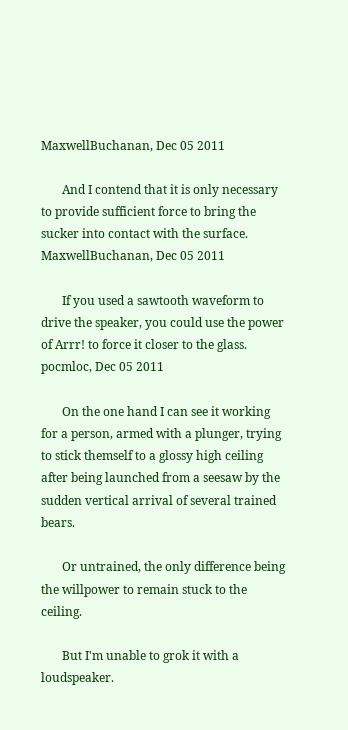MaxwellBuchanan, Dec 05 2011

       And I contend that it is only necessary to provide sufficient force to bring the sucker into contact with the surface.
MaxwellBuchanan, Dec 05 2011

       If you used a sawtooth waveform to drive the speaker, you could use the power of Arrr! to force it closer to the glass.
pocmloc, Dec 05 2011

       On the one hand I can see it working for a person, armed with a plunger, trying to stick themself to a glossy high ceiling after being launched from a seesaw by the sudden vertical arrival of several trained bears.

       Or untrained, the only difference being the willpower to remain stuck to the ceiling.

       But I'm unable to grok it with a loudspeaker.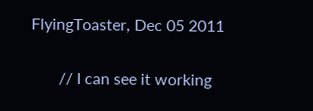FlyingToaster, Dec 05 2011

       // I can see it working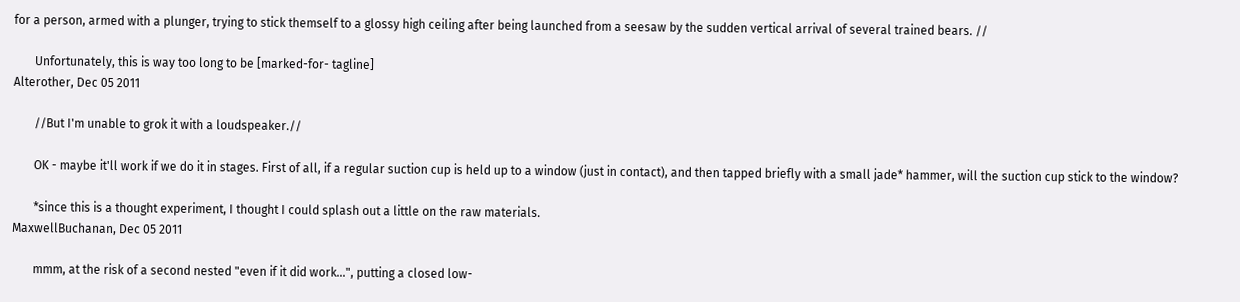for a person, armed with a plunger, trying to stick themself to a glossy high ceiling after being launched from a seesaw by the sudden vertical arrival of several trained bears. //

       Unfortunately, this is way too long to be [marked-for- tagline]
Alterother, Dec 05 2011

       //But I'm unable to grok it with a loudspeaker.//

       OK - maybe it'll work if we do it in stages. First of all, if a regular suction cup is held up to a window (just in contact), and then tapped briefly with a small jade* hammer, will the suction cup stick to the window?

       *since this is a thought experiment, I thought I could splash out a little on the raw materials.
MaxwellBuchanan, Dec 05 2011

       mmm, at the risk of a second nested "even if it did work...", putting a closed low-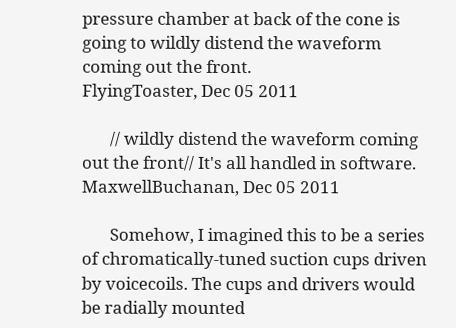pressure chamber at back of the cone is going to wildly distend the waveform coming out the front.
FlyingToaster, Dec 05 2011

       // wildly distend the waveform coming out the front// It's all handled in software.
MaxwellBuchanan, Dec 05 2011

       Somehow, I imagined this to be a series of chromatically-tuned suction cups driven by voicecoils. The cups and drivers would be radially mounted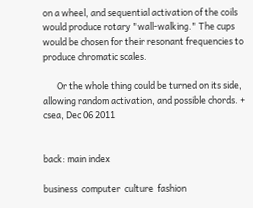on a wheel, and sequential activation of the coils would produce rotary "wall-walking." The cups would be chosen for their resonant frequencies to produce chromatic scales.

       Or the whole thing could be turned on its side, allowing random activation, and possible chords. +
csea, Dec 06 2011


back: main index

business  computer  culture  fashion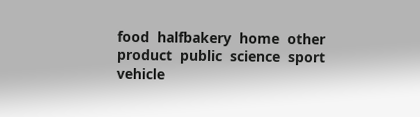food  halfbakery  home  other  product  public  science  sport  vehicle